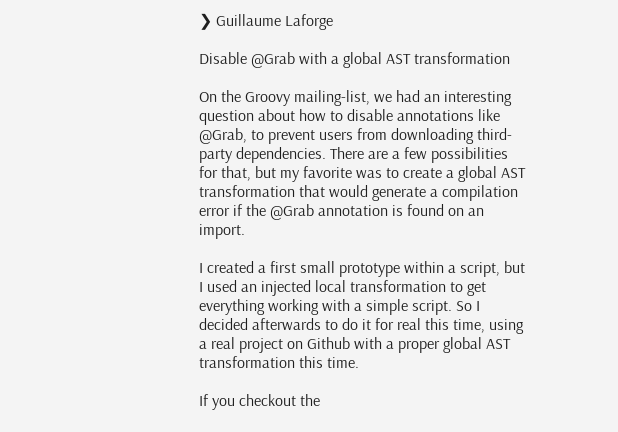❯ Guillaume Laforge

Disable @Grab with a global AST transformation

On the Groovy mailing-list, we had an interesting question about how to disable annotations like @Grab, to prevent users from downloading third-party dependencies. There are a few possibilities for that, but my favorite was to create a global AST transformation that would generate a compilation error if the @Grab annotation is found on an import.

I created a first small prototype within a script, but I used an injected local transformation to get everything working with a simple script. So I decided afterwards to do it for real this time, using a real project on Github with a proper global AST transformation this time.

If you checkout the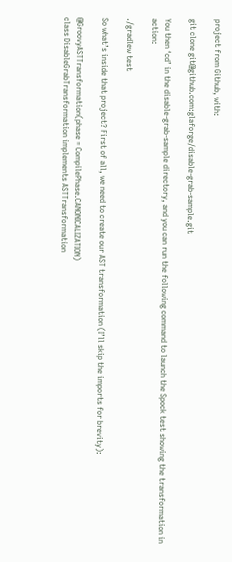project from Github, with:

git clone git@github.com:glaforge/disable-grab-sample.git

You then ‘cd’ in the disable-grab-sample directory, and you can run the following command to launch the Spock test showing the transformation in action:

./gradlew test

So what’s inside that project? First of all, we need to create our AST transformation (I’ll skip the imports for brevity):

@GroovyASTTransformation(phase = CompilePhase.CANONICALIZATION)
class DisableGrabTransformation implements ASTTransformation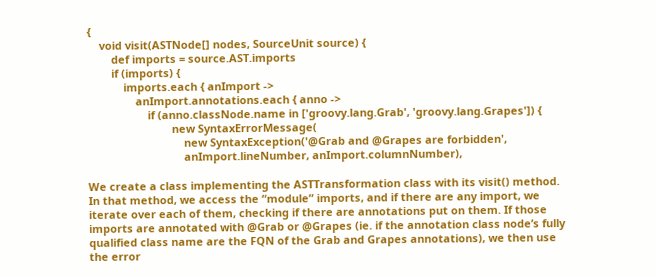{
    void visit(ASTNode[] nodes, SourceUnit source) {
        def imports = source.AST.imports
        if (imports) {
            imports.each { anImport ->
                anImport.annotations.each { anno ->
                    if (anno.classNode.name in ['groovy.lang.Grab', 'groovy.lang.Grapes']) {
                            new SyntaxErrorMessage(
                                new SyntaxException('@Grab and @Grapes are forbidden',
                                anImport.lineNumber, anImport.columnNumber),

We create a class implementing the ASTTransformation class with its visit() method. In that method, we access the “module” imports, and if there are any import, we iterate over each of them, checking if there are annotations put on them. If those imports are annotated with @Grab or @Grapes (ie. if the annotation class node’s fully qualified class name are the FQN of the Grab and Grapes annotations), we then use the error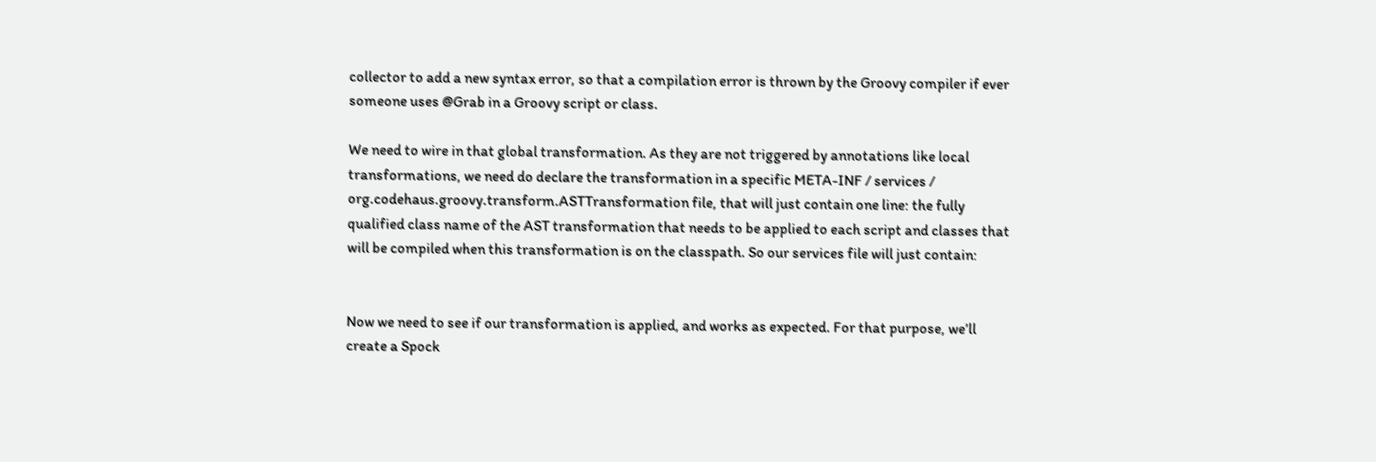collector to add a new syntax error, so that a compilation error is thrown by the Groovy compiler if ever someone uses @Grab in a Groovy script or class.

We need to wire in that global transformation. As they are not triggered by annotations like local transformations, we need do declare the transformation in a specific META-INF / services / org.codehaus.groovy.transform.ASTTransformation file, that will just contain one line: the fully qualified class name of the AST transformation that needs to be applied to each script and classes that will be compiled when this transformation is on the classpath. So our services file will just contain:


Now we need to see if our transformation is applied, and works as expected. For that purpose, we’ll create a Spock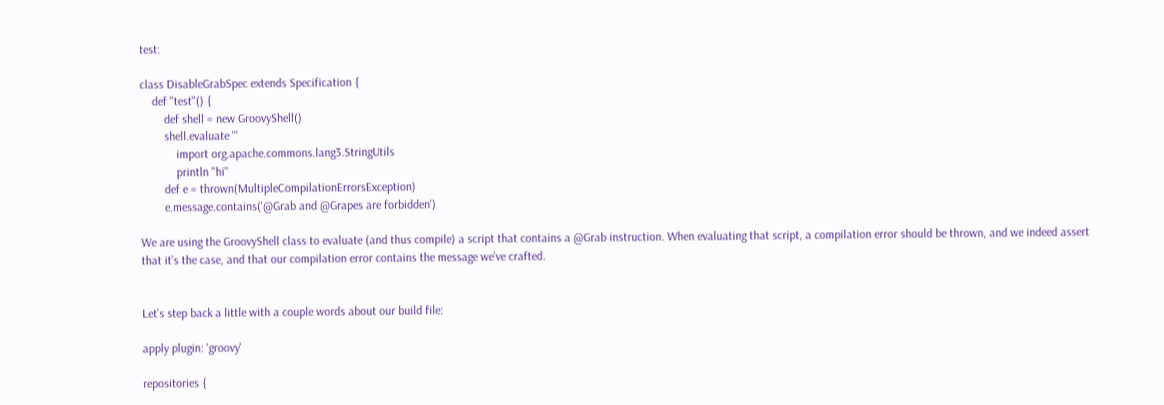test:

class DisableGrabSpec extends Specification {
    def "test"() {
        def shell = new GroovyShell()
        shell.evaluate '''
            import org.apache.commons.lang3.StringUtils
            println "hi"
        def e = thrown(MultipleCompilationErrorsException)
        e.message.contains('@Grab and @Grapes are forbidden')

We are using the GroovyShell class to evaluate (and thus compile) a script that contains a @Grab instruction. When evaluating that script, a compilation error should be thrown, and we indeed assert that it’s the case, and that our compilation error contains the message we’ve crafted.


Let’s step back a little with a couple words about our build file:

apply plugin: 'groovy'

repositories {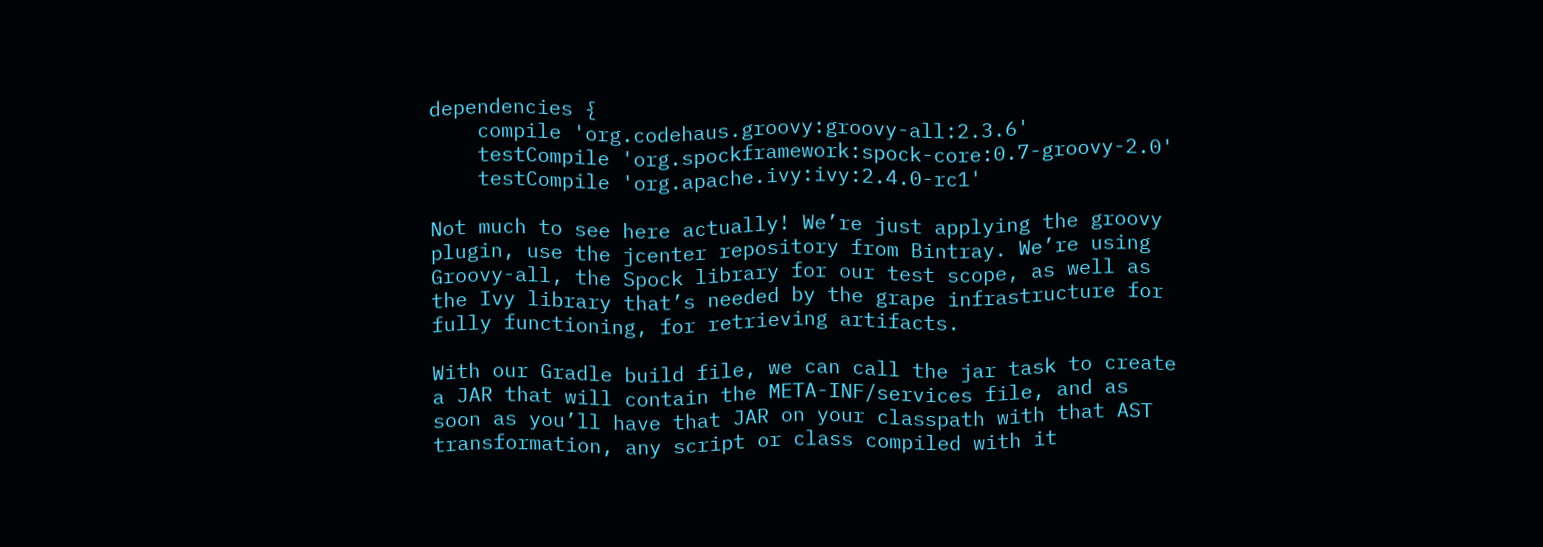dependencies {
    compile 'org.codehaus.groovy:groovy-all:2.3.6'
    testCompile 'org.spockframework:spock-core:0.7-groovy-2.0'
    testCompile 'org.apache.ivy:ivy:2.4.0-rc1'

Not much to see here actually! We’re just applying the groovy plugin, use the jcenter repository from Bintray. We’re using Groovy-all, the Spock library for our test scope, as well as the Ivy library that’s needed by the grape infrastructure for fully functioning, for retrieving artifacts.

With our Gradle build file, we can call the jar task to create a JAR that will contain the META-INF/services file, and as soon as you’ll have that JAR on your classpath with that AST transformation, any script or class compiled with it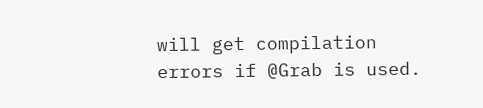will get compilation errors if @Grab is used.